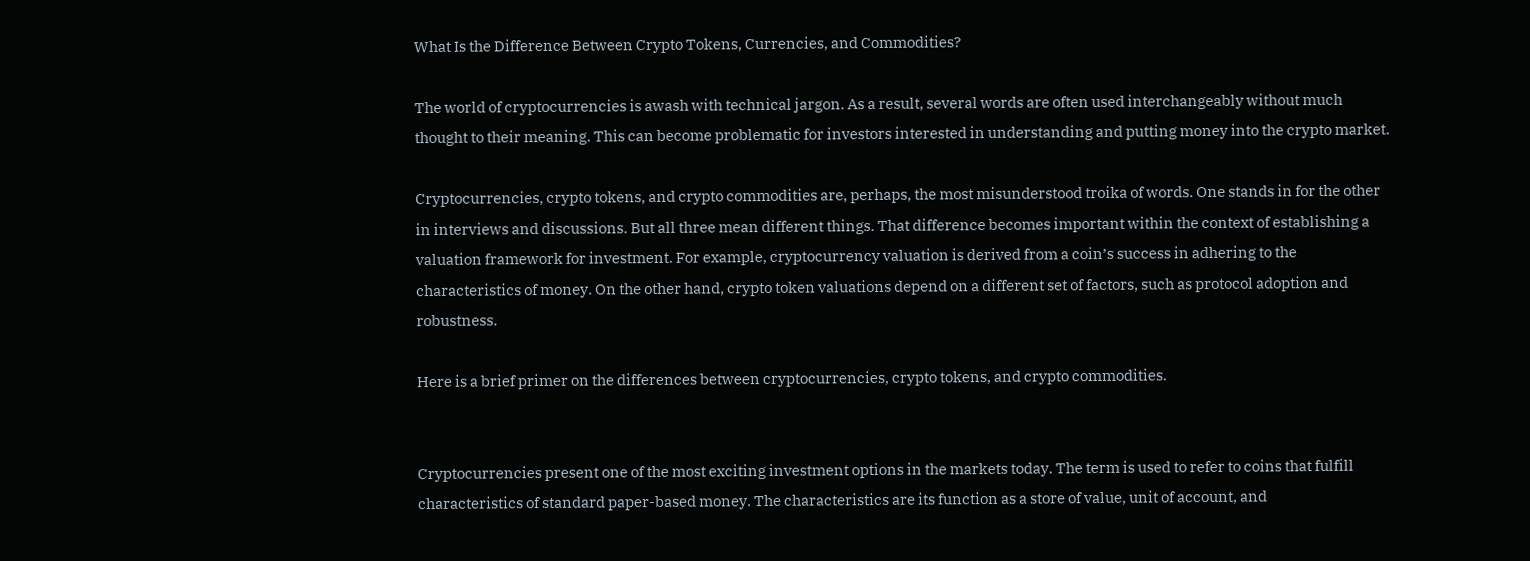What Is the Difference Between Crypto Tokens, Currencies, and Commodities?

The world of cryptocurrencies is awash with technical jargon. As a result, several words are often used interchangeably without much thought to their meaning. This can become problematic for investors interested in understanding and putting money into the crypto market.

Cryptocurrencies, crypto tokens, and crypto commodities are, perhaps, the most misunderstood troika of words. One stands in for the other in interviews and discussions. But all three mean different things. That difference becomes important within the context of establishing a valuation framework for investment. For example, cryptocurrency valuation is derived from a coin’s success in adhering to the characteristics of money. On the other hand, crypto token valuations depend on a different set of factors, such as protocol adoption and robustness.

Here is a brief primer on the differences between cryptocurrencies, crypto tokens, and crypto commodities.


Cryptocurrencies present one of the most exciting investment options in the markets today. The term is used to refer to coins that fulfill characteristics of standard paper-based money. The characteristics are its function as a store of value, unit of account, and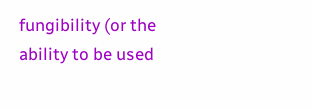fungibility (or the ability to be used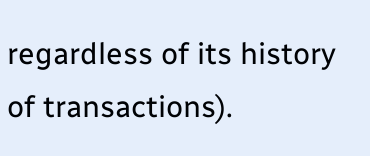regardless of its history of transactions).